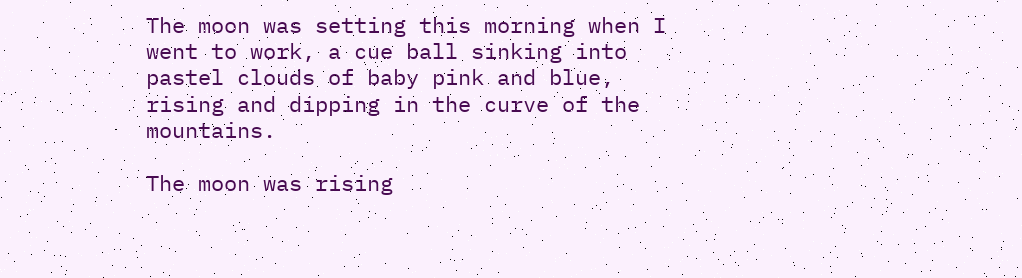The moon was setting this morning when I went to work, a cue ball sinking into pastel clouds of baby pink and blue, rising and dipping in the curve of the mountains.

The moon was rising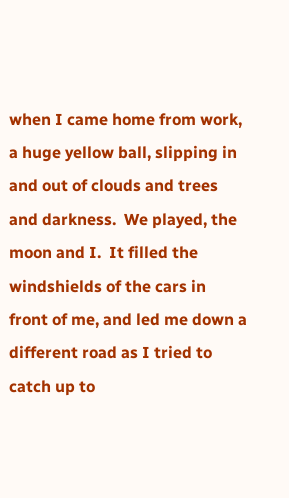when I came home from work, a huge yellow ball, slipping in and out of clouds and trees and darkness.  We played, the moon and I.  It filled the windshields of the cars in front of me, and led me down a different road as I tried to catch up to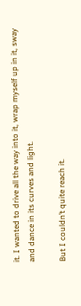it. I wanted to drive all the way into it, wrap myself up in it, sway and dance in its curves and light.

But I couldn’t quite reach it.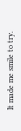It made me smile to try.